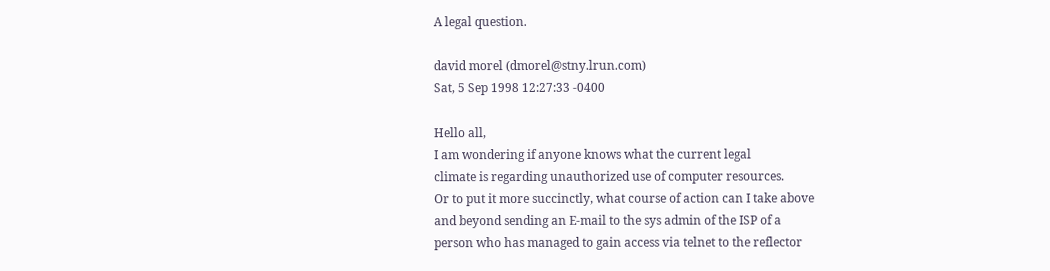A legal question.

david morel (dmorel@stny.lrun.com)
Sat, 5 Sep 1998 12:27:33 -0400

Hello all,
I am wondering if anyone knows what the current legal
climate is regarding unauthorized use of computer resources.
Or to put it more succinctly, what course of action can I take above
and beyond sending an E-mail to the sys admin of the ISP of a
person who has managed to gain access via telnet to the reflector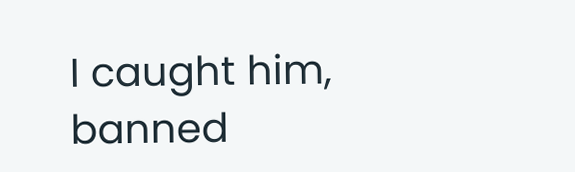I caught him, banned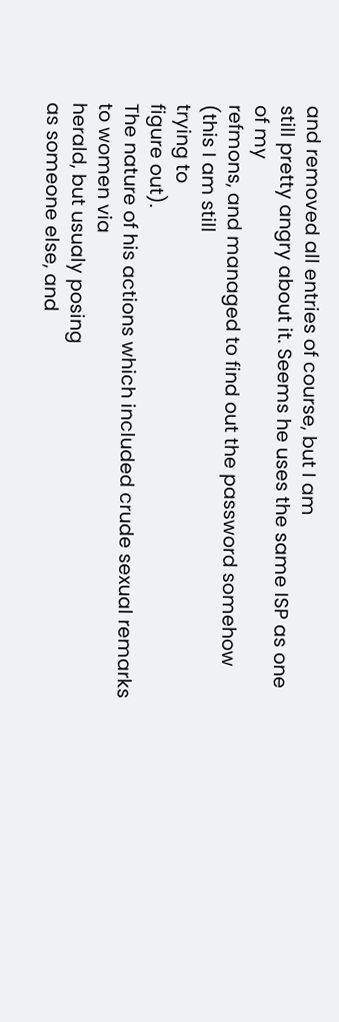and removed all entries of course, but I am
still pretty angry about it. Seems he uses the same ISP as one of my
refmons, and managed to find out the password somehow (this I am still
trying to
figure out).
The nature of his actions which included crude sexual remarks to women via
herald, but usualy posing
as someone else, and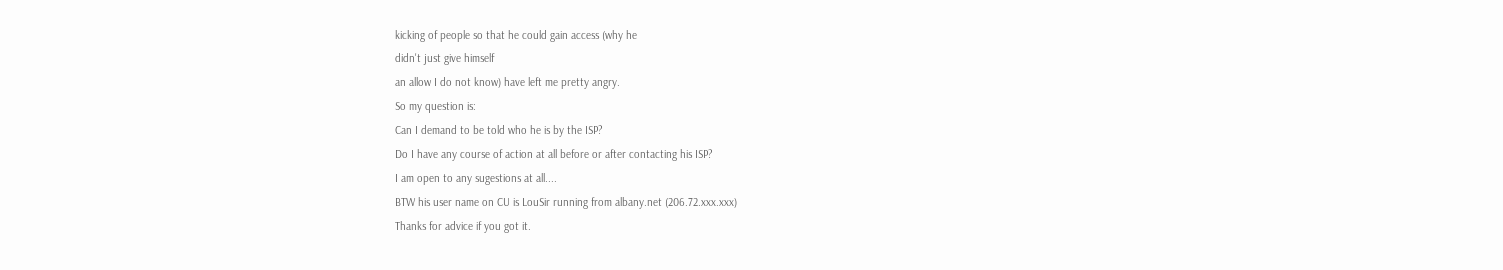kicking of people so that he could gain access (why he
didn't just give himself
an allow I do not know) have left me pretty angry.
So my question is:
Can I demand to be told who he is by the ISP?
Do I have any course of action at all before or after contacting his ISP?
I am open to any sugestions at all....
BTW his user name on CU is LouSir running from albany.net (206.72.xxx.xxx)
Thanks for advice if you got it.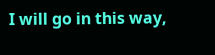I will go in this way,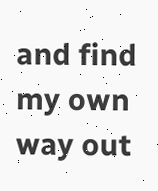and find my own way out